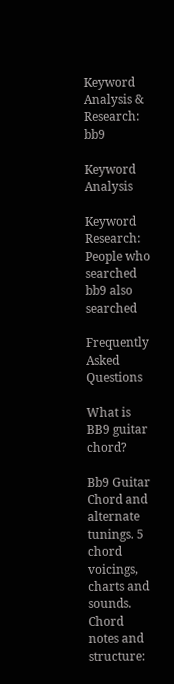Keyword Analysis & Research: bb9

Keyword Analysis

Keyword Research: People who searched bb9 also searched

Frequently Asked Questions

What is BB9 guitar chord?

Bb9 Guitar Chord and alternate tunings. 5 chord voicings, charts and sounds. Chord notes and structure: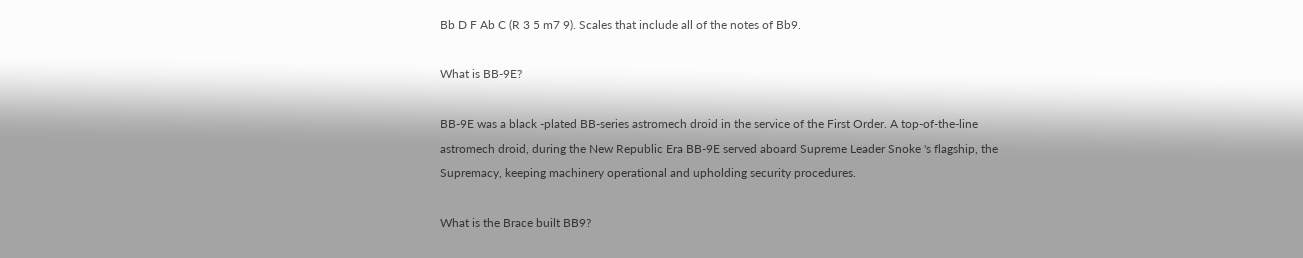Bb D F Ab C (R 3 5 m7 9). Scales that include all of the notes of Bb9.

What is BB-9E?

BB-9E was a black -plated BB-series astromech droid in the service of the First Order. A top-of-the-line astromech droid, during the New Republic Era BB-9E served aboard Supreme Leader Snoke 's flagship, the Supremacy, keeping machinery operational and upholding security procedures.

What is the Brace built BB9?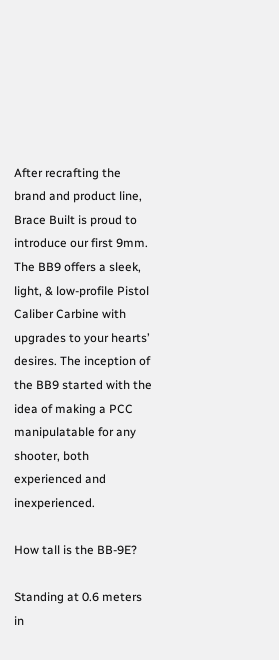After recrafting the brand and product line, Brace Built is proud to introduce our first 9mm. The BB9 offers a sleek, light, & low-profile Pistol Caliber Carbine with upgrades to your hearts’ desires. The inception of the BB9 started with the idea of making a PCC manipulatable for any shooter, both experienced and inexperienced.

How tall is the BB-9E?

Standing at 0.6 meters in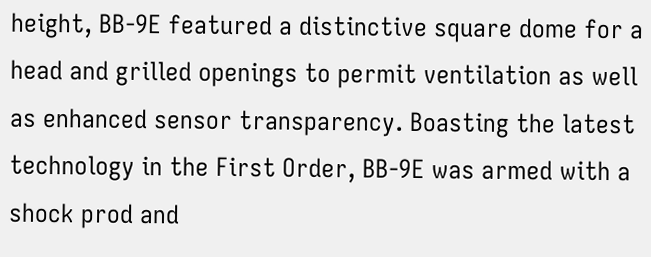height, BB-9E featured a distinctive square dome for a head and grilled openings to permit ventilation as well as enhanced sensor transparency. Boasting the latest technology in the First Order, BB-9E was armed with a shock prod and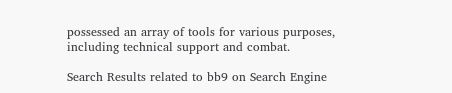possessed an array of tools for various purposes, including technical support and combat.

Search Results related to bb9 on Search Engine